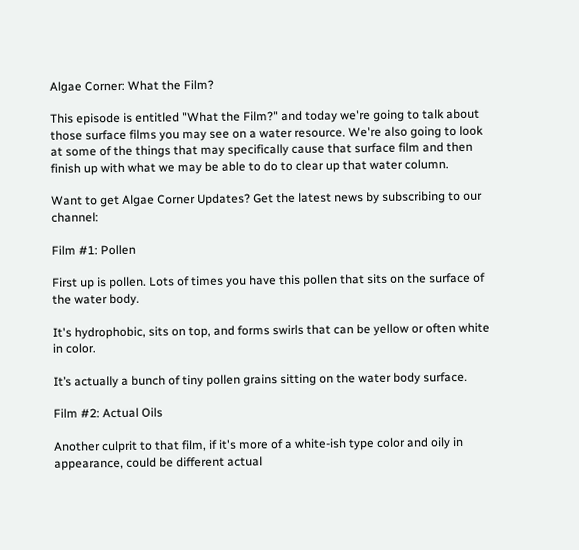Algae Corner: What the Film?

This episode is entitled "What the Film?" and today we're going to talk about those surface films you may see on a water resource. We're also going to look at some of the things that may specifically cause that surface film and then finish up with what we may be able to do to clear up that water column.

Want to get Algae Corner Updates? Get the latest news by subscribing to our channel:

Film #1: Pollen

First up is pollen. Lots of times you have this pollen that sits on the surface of the water body.

It's hydrophobic, sits on top, and forms swirls that can be yellow or often white in color.

It’s actually a bunch of tiny pollen grains sitting on the water body surface.

Film #2: Actual Oils

Another culprit to that film, if it's more of a white-ish type color and oily in appearance, could be different actual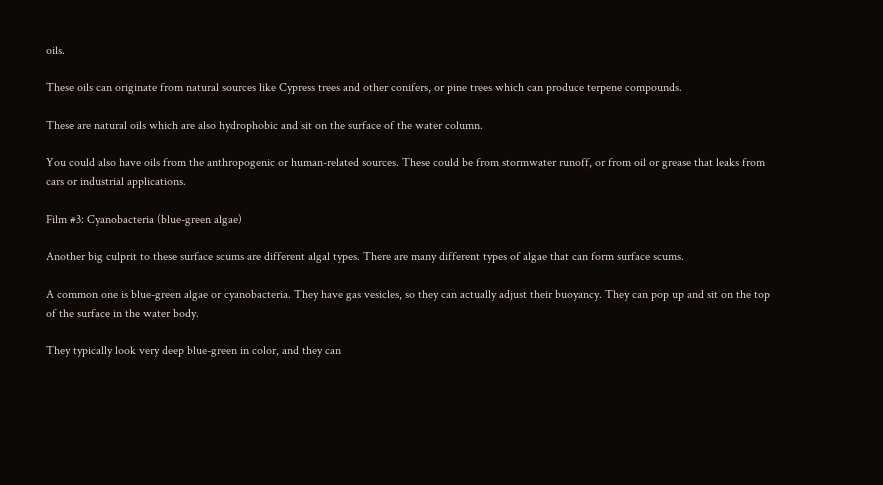oils.

These oils can originate from natural sources like Cypress trees and other conifers, or pine trees which can produce terpene compounds.

These are natural oils which are also hydrophobic and sit on the surface of the water column.

You could also have oils from the anthropogenic or human-related sources. These could be from stormwater runoff, or from oil or grease that leaks from cars or industrial applications.

Film #3: Cyanobacteria (blue-green algae)

Another big culprit to these surface scums are different algal types. There are many different types of algae that can form surface scums.

A common one is blue-green algae or cyanobacteria. They have gas vesicles, so they can actually adjust their buoyancy. They can pop up and sit on the top of the surface in the water body.

They typically look very deep blue-green in color, and they can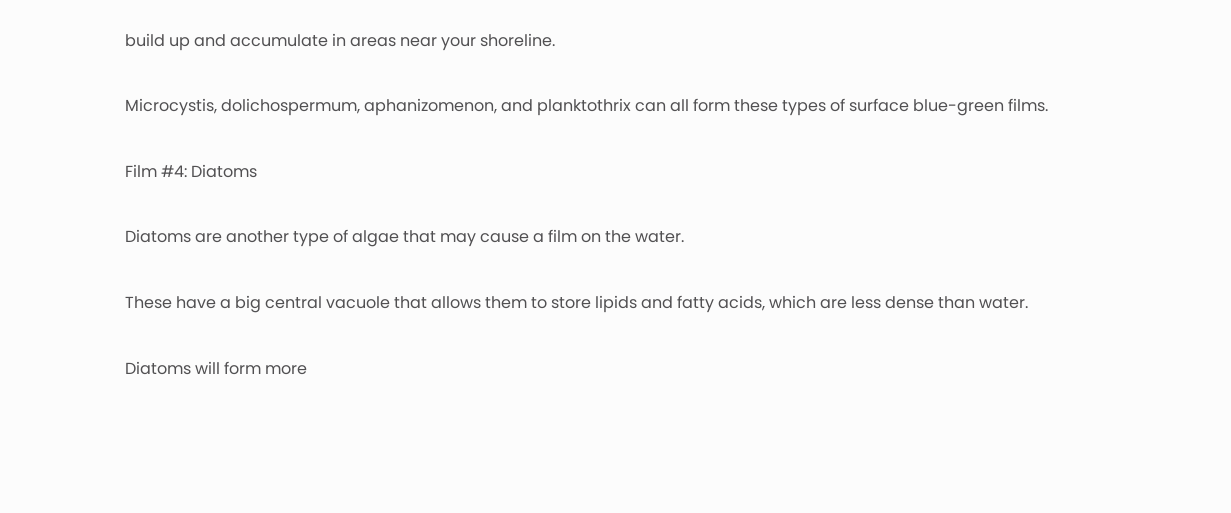build up and accumulate in areas near your shoreline.

Microcystis, dolichospermum, aphanizomenon, and planktothrix can all form these types of surface blue-green films.

Film #4: Diatoms

Diatoms are another type of algae that may cause a film on the water.

These have a big central vacuole that allows them to store lipids and fatty acids, which are less dense than water.

Diatoms will form more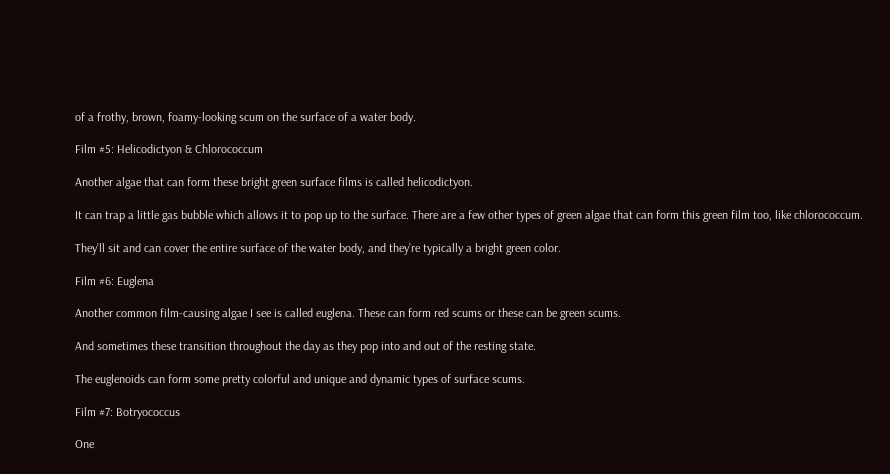of a frothy, brown, foamy-looking scum on the surface of a water body.

Film #5: Helicodictyon & Chlorococcum

Another algae that can form these bright green surface films is called helicodictyon.

It can trap a little gas bubble which allows it to pop up to the surface. There are a few other types of green algae that can form this green film too, like chlorococcum.

They’ll sit and can cover the entire surface of the water body, and they’re typically a bright green color.

Film #6: Euglena

Another common film-causing algae I see is called euglena. These can form red scums or these can be green scums.

And sometimes these transition throughout the day as they pop into and out of the resting state.

The euglenoids can form some pretty colorful and unique and dynamic types of surface scums.

Film #7: Botryococcus

One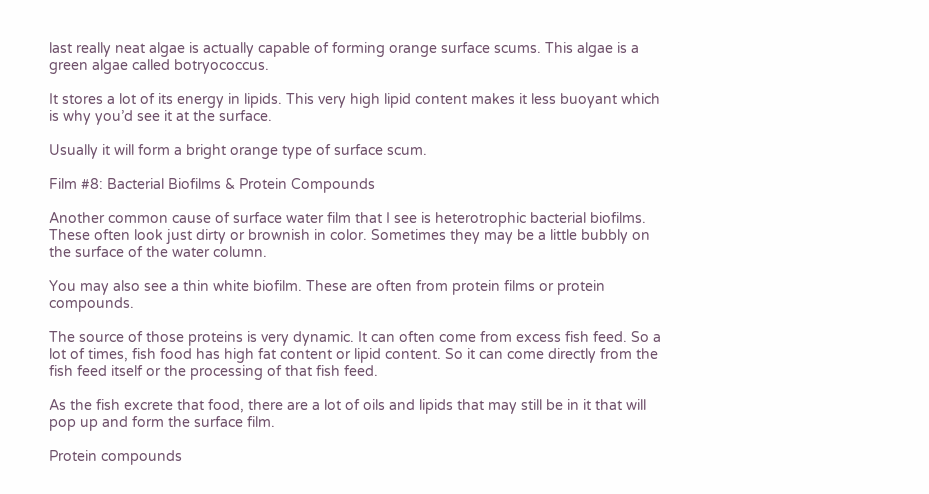last really neat algae is actually capable of forming orange surface scums. This algae is a green algae called botryococcus.

It stores a lot of its energy in lipids. This very high lipid content makes it less buoyant which is why you’d see it at the surface.

Usually it will form a bright orange type of surface scum.

Film #8: Bacterial Biofilms & Protein Compounds

Another common cause of surface water film that I see is heterotrophic bacterial biofilms. These often look just dirty or brownish in color. Sometimes they may be a little bubbly on the surface of the water column.

You may also see a thin white biofilm. These are often from protein films or protein compounds.

The source of those proteins is very dynamic. It can often come from excess fish feed. So a lot of times, fish food has high fat content or lipid content. So it can come directly from the fish feed itself or the processing of that fish feed.

As the fish excrete that food, there are a lot of oils and lipids that may still be in it that will pop up and form the surface film.

Protein compounds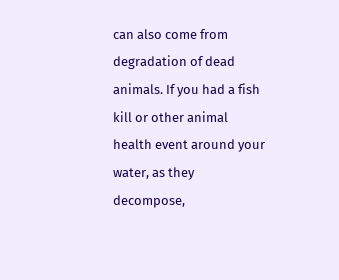can also come from degradation of dead animals. If you had a fish kill or other animal health event around your water, as they decompose,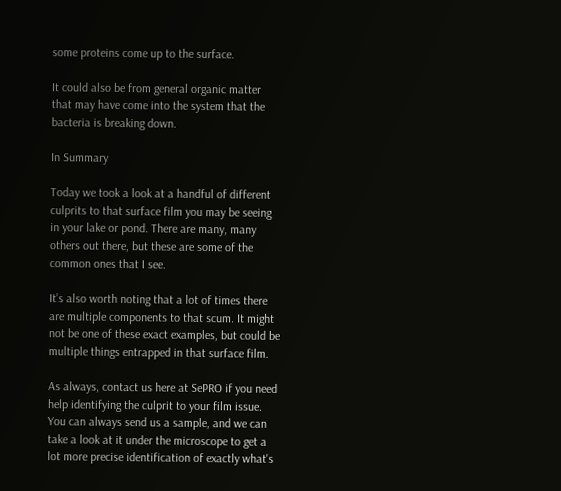some proteins come up to the surface.

It could also be from general organic matter that may have come into the system that the bacteria is breaking down.

In Summary

Today we took a look at a handful of different culprits to that surface film you may be seeing in your lake or pond. There are many, many others out there, but these are some of the common ones that I see.

It’s also worth noting that a lot of times there are multiple components to that scum. It might not be one of these exact examples, but could be multiple things entrapped in that surface film.

As always, contact us here at SePRO if you need help identifying the culprit to your film issue. You can always send us a sample, and we can take a look at it under the microscope to get a lot more precise identification of exactly what's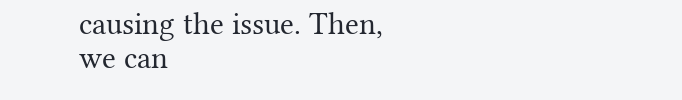causing the issue. Then, we can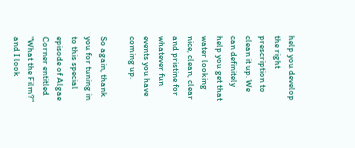help you develop the right prescription to clean it up. We can definitely help you get that water looking nice, clean, clear and pristine for whatever fun events you have coming up.

So again, thank you for tuning in to this special episode of Algae Corner entitled "What the Film?" and I look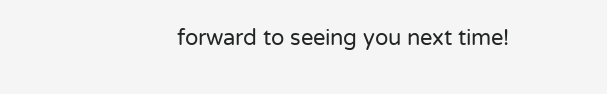forward to seeing you next time!